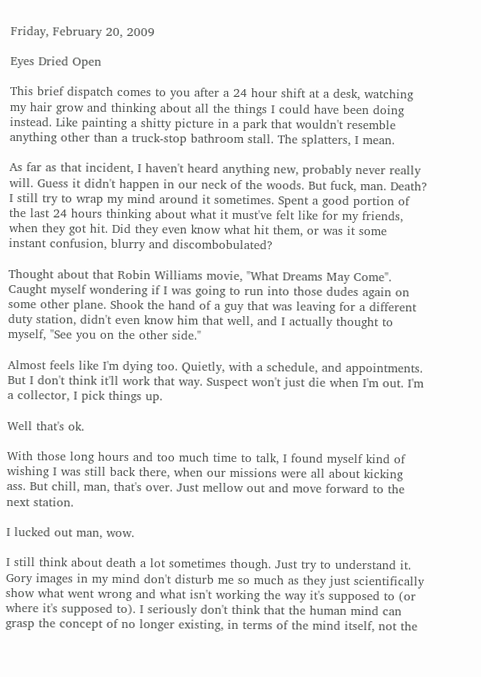Friday, February 20, 2009

Eyes Dried Open

This brief dispatch comes to you after a 24 hour shift at a desk, watching my hair grow and thinking about all the things I could have been doing instead. Like painting a shitty picture in a park that wouldn't resemble anything other than a truck-stop bathroom stall. The splatters, I mean.

As far as that incident, I haven't heard anything new, probably never really will. Guess it didn't happen in our neck of the woods. But fuck, man. Death? I still try to wrap my mind around it sometimes. Spent a good portion of the last 24 hours thinking about what it must've felt like for my friends, when they got hit. Did they even know what hit them, or was it some instant confusion, blurry and discombobulated?

Thought about that Robin Williams movie, "What Dreams May Come". Caught myself wondering if I was going to run into those dudes again on some other plane. Shook the hand of a guy that was leaving for a different duty station, didn't even know him that well, and I actually thought to myself, "See you on the other side."

Almost feels like I'm dying too. Quietly, with a schedule, and appointments. But I don't think it'll work that way. Suspect won't just die when I'm out. I'm a collector, I pick things up.

Well that's ok.

With those long hours and too much time to talk, I found myself kind of wishing I was still back there, when our missions were all about kicking ass. But chill, man, that's over. Just mellow out and move forward to the next station.

I lucked out man, wow.

I still think about death a lot sometimes though. Just try to understand it. Gory images in my mind don't disturb me so much as they just scientifically show what went wrong and what isn't working the way it's supposed to (or where it's supposed to). I seriously don't think that the human mind can grasp the concept of no longer existing, in terms of the mind itself, not the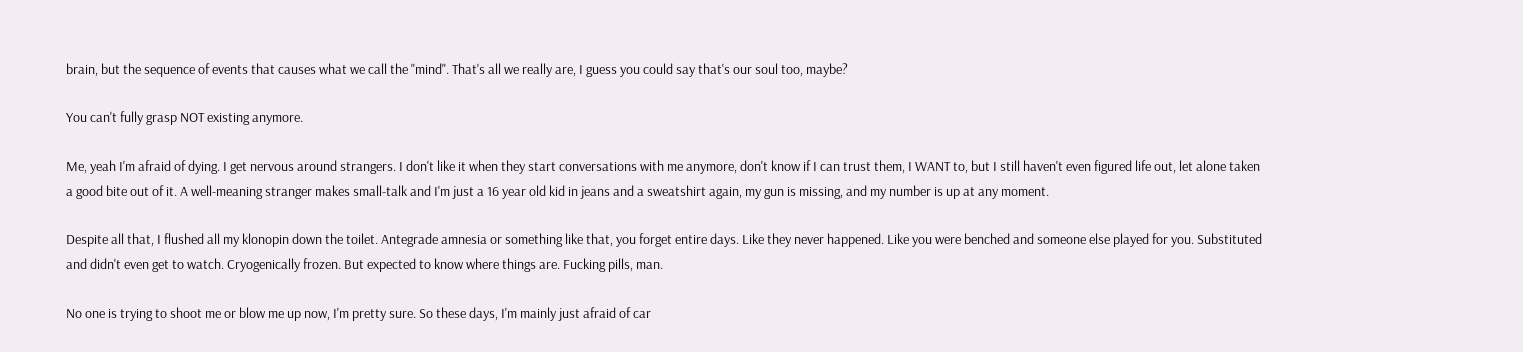brain, but the sequence of events that causes what we call the "mind". That's all we really are, I guess you could say that's our soul too, maybe?

You can't fully grasp NOT existing anymore.

Me, yeah I'm afraid of dying. I get nervous around strangers. I don't like it when they start conversations with me anymore, don't know if I can trust them, I WANT to, but I still haven't even figured life out, let alone taken a good bite out of it. A well-meaning stranger makes small-talk and I'm just a 16 year old kid in jeans and a sweatshirt again, my gun is missing, and my number is up at any moment.

Despite all that, I flushed all my klonopin down the toilet. Antegrade amnesia or something like that, you forget entire days. Like they never happened. Like you were benched and someone else played for you. Substituted and didn't even get to watch. Cryogenically frozen. But expected to know where things are. Fucking pills, man.

No one is trying to shoot me or blow me up now, I'm pretty sure. So these days, I'm mainly just afraid of car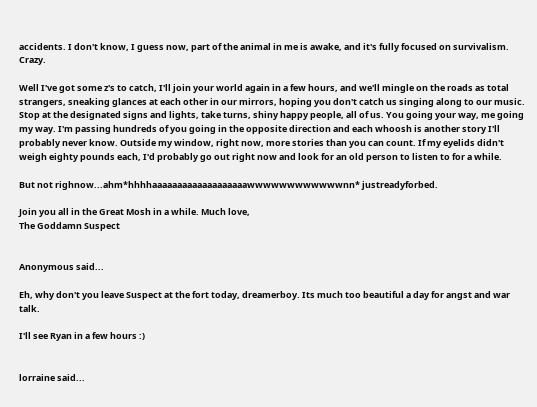accidents. I don't know, I guess now, part of the animal in me is awake, and it's fully focused on survivalism. Crazy.

Well I've got some z's to catch, I'll join your world again in a few hours, and we'll mingle on the roads as total strangers, sneaking glances at each other in our mirrors, hoping you don't catch us singing along to our music. Stop at the designated signs and lights, take turns, shiny happy people, all of us. You going your way, me going my way. I'm passing hundreds of you going in the opposite direction and each whoosh is another story I'll probably never know. Outside my window, right now, more stories than you can count. If my eyelids didn't weigh eighty pounds each, I'd probably go out right now and look for an old person to listen to for a while.

But not righnow...ahm*hhhhaaaaaaaaaaaaaaaaaaawwwwwwwwwwwwnn* justreadyforbed.

Join you all in the Great Mosh in a while. Much love,
The Goddamn Suspect


Anonymous said...

Eh, why don't you leave Suspect at the fort today, dreamerboy. Its much too beautiful a day for angst and war talk.

I'll see Ryan in a few hours :)


lorraine said...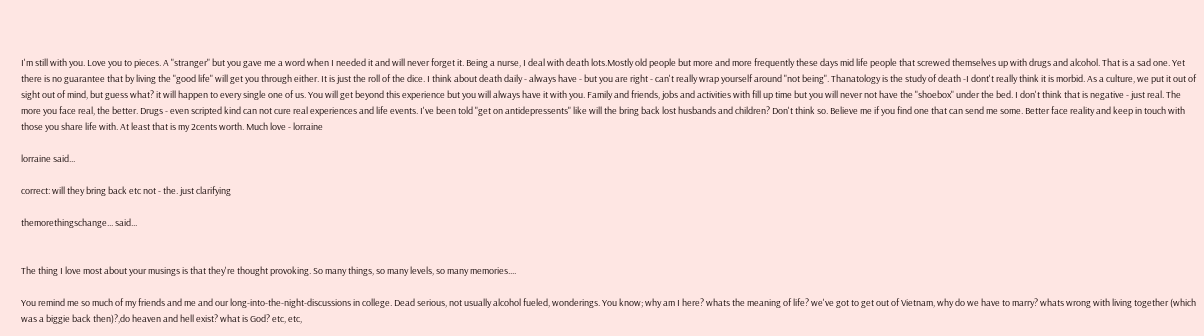I'm still with you. Love you to pieces. A "stranger" but you gave me a word when I needed it and will never forget it. Being a nurse, I deal with death lots.Mostly old people but more and more frequently these days mid life people that screwed themselves up with drugs and alcohol. That is a sad one. Yet there is no guarantee that by living the "good life" will get you through either. It is just the roll of the dice. I think about death daily - always have - but you are right - can't really wrap yourself around "not being". Thanatology is the study of death -I dont't really think it is morbid. As a culture, we put it out of sight out of mind, but guess what? it will happen to every single one of us. You will get beyond this experience but you will always have it with you. Family and friends, jobs and activities with fill up time but you will never not have the "shoebox" under the bed. I don't think that is negative - just real. The more you face real, the better. Drugs - even scripted kind can not cure real experiences and life events. I've been told "get on antidepressents" like will the bring back lost husbands and children? Don't think so. Believe me if you find one that can send me some. Better face reality and keep in touch with those you share life with. At least that is my 2cents worth. Much love - lorraine

lorraine said...

correct: will they bring back etc not - the. just clarifying

themorethingschange... said...


The thing I love most about your musings is that they're thought provoking. So many things, so many levels, so many memories....

You remind me so much of my friends and me and our long-into-the-night-discussions in college. Dead serious, not usually alcohol fueled, wonderings. You know; why am I here? whats the meaning of life? we've got to get out of Vietnam, why do we have to marry? whats wrong with living together (which was a biggie back then)?,do heaven and hell exist? what is God? etc, etc,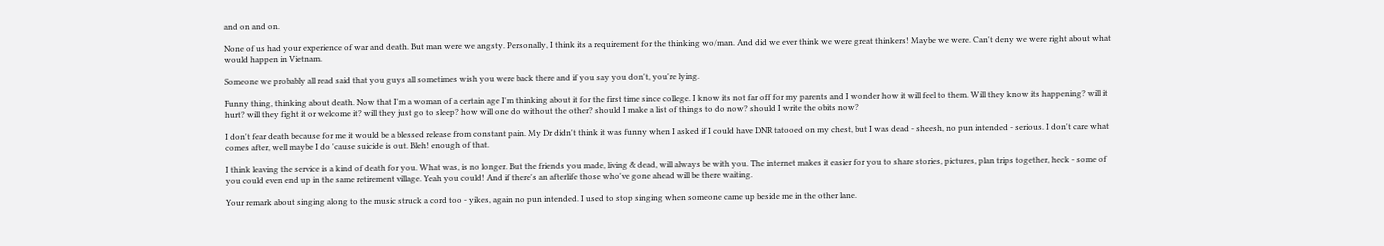and on and on.

None of us had your experience of war and death. But man were we angsty. Personally, I think its a requirement for the thinking wo/man. And did we ever think we were great thinkers! Maybe we were. Can't deny we were right about what would happen in Vietnam.

Someone we probably all read said that you guys all sometimes wish you were back there and if you say you don't, you're lying.

Funny thing, thinking about death. Now that I'm a woman of a certain age I'm thinking about it for the first time since college. I know its not far off for my parents and I wonder how it will feel to them. Will they know its happening? will it hurt? will they fight it or welcome it? will they just go to sleep? how will one do without the other? should I make a list of things to do now? should I write the obits now?

I don't fear death because for me it would be a blessed release from constant pain. My Dr didn't think it was funny when I asked if I could have DNR tatooed on my chest, but I was dead - sheesh, no pun intended - serious. I don't care what comes after, well maybe I do 'cause suicide is out. Bleh! enough of that.

I think leaving the service is a kind of death for you. What was, is no longer. But the friends you made, living & dead, will always be with you. The internet makes it easier for you to share stories, pictures, plan trips together, heck - some of you could even end up in the same retirement village. Yeah you could! And if there's an afterlife those who've gone ahead will be there waiting.

Your remark about singing along to the music struck a cord too - yikes, again no pun intended. I used to stop singing when someone came up beside me in the other lane.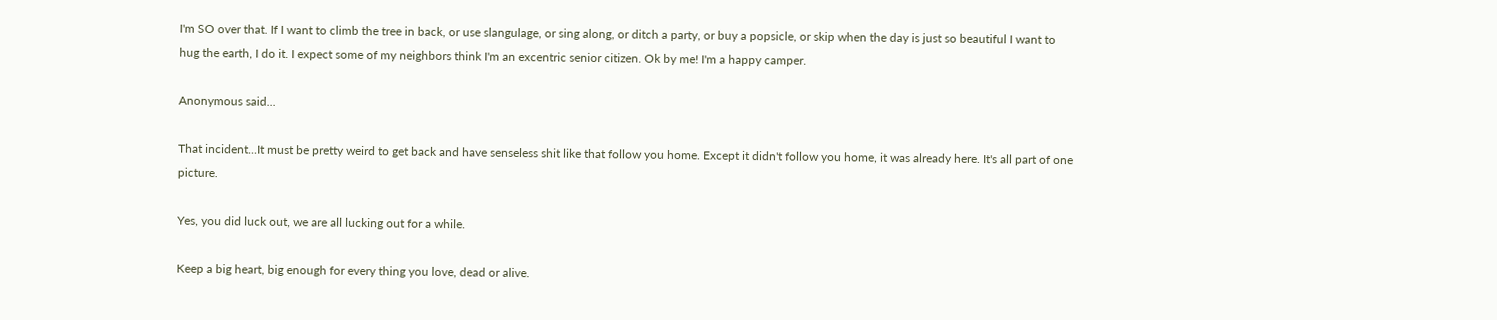I'm SO over that. If I want to climb the tree in back, or use slangulage, or sing along, or ditch a party, or buy a popsicle, or skip when the day is just so beautiful I want to hug the earth, I do it. I expect some of my neighbors think I'm an excentric senior citizen. Ok by me! I'm a happy camper.

Anonymous said...

That incident...It must be pretty weird to get back and have senseless shit like that follow you home. Except it didn't follow you home, it was already here. It's all part of one picture.

Yes, you did luck out, we are all lucking out for a while.

Keep a big heart, big enough for every thing you love, dead or alive.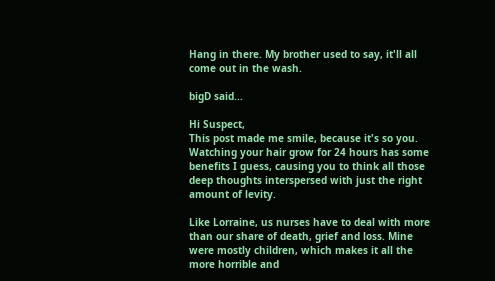Hang in there. My brother used to say, it'll all come out in the wash.

bigD said...

Hi Suspect,
This post made me smile, because it's so you. Watching your hair grow for 24 hours has some benefits I guess, causing you to think all those deep thoughts interspersed with just the right amount of levity.

Like Lorraine, us nurses have to deal with more than our share of death, grief and loss. Mine were mostly children, which makes it all the more horrible and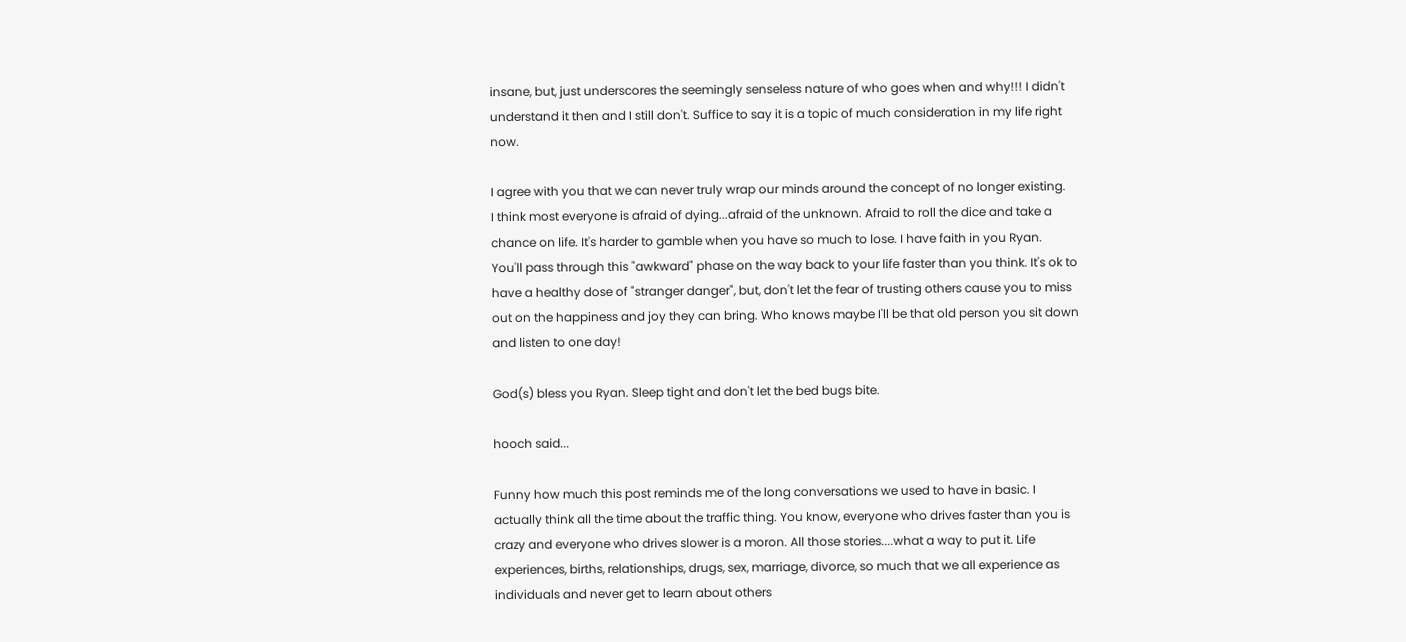insane, but, just underscores the seemingly senseless nature of who goes when and why!!! I didn't understand it then and I still don't. Suffice to say it is a topic of much consideration in my life right now.

I agree with you that we can never truly wrap our minds around the concept of no longer existing.
I think most everyone is afraid of dying...afraid of the unknown. Afraid to roll the dice and take a chance on life. It's harder to gamble when you have so much to lose. I have faith in you Ryan.
You'll pass through this "awkward" phase on the way back to your life faster than you think. It's ok to have a healthy dose of "stranger danger", but, don't let the fear of trusting others cause you to miss out on the happiness and joy they can bring. Who knows maybe I'll be that old person you sit down and listen to one day!

God(s) bless you Ryan. Sleep tight and don't let the bed bugs bite.

hooch said...

Funny how much this post reminds me of the long conversations we used to have in basic. I actually think all the time about the traffic thing. You know, everyone who drives faster than you is crazy and everyone who drives slower is a moron. All those stories....what a way to put it. Life experiences, births, relationships, drugs, sex, marriage, divorce, so much that we all experience as individuals and never get to learn about others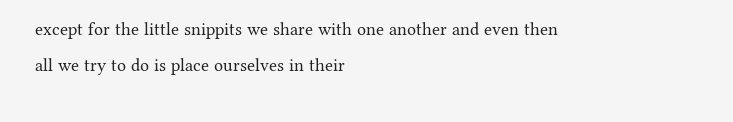except for the little snippits we share with one another and even then all we try to do is place ourselves in their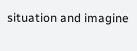situation and imagine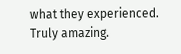what they experienced. Truly amazing.